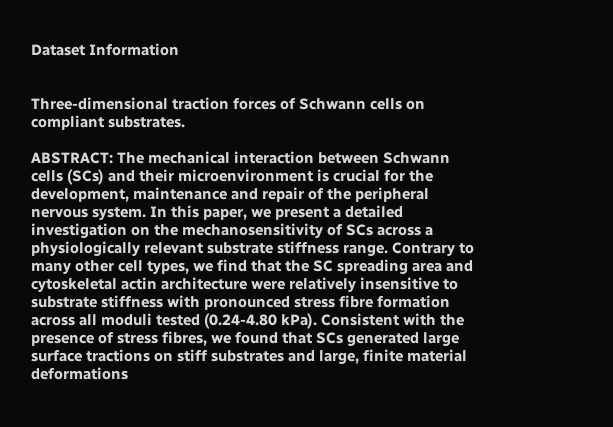Dataset Information


Three-dimensional traction forces of Schwann cells on compliant substrates.

ABSTRACT: The mechanical interaction between Schwann cells (SCs) and their microenvironment is crucial for the development, maintenance and repair of the peripheral nervous system. In this paper, we present a detailed investigation on the mechanosensitivity of SCs across a physiologically relevant substrate stiffness range. Contrary to many other cell types, we find that the SC spreading area and cytoskeletal actin architecture were relatively insensitive to substrate stiffness with pronounced stress fibre formation across all moduli tested (0.24-4.80 kPa). Consistent with the presence of stress fibres, we found that SCs generated large surface tractions on stiff substrates and large, finite material deformations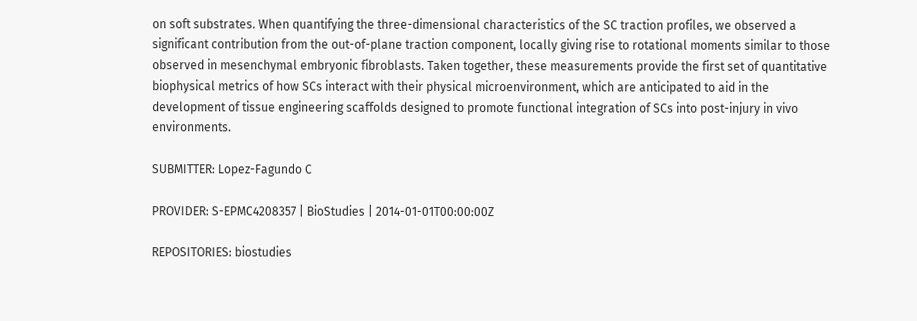on soft substrates. When quantifying the three-dimensional characteristics of the SC traction profiles, we observed a significant contribution from the out-of-plane traction component, locally giving rise to rotational moments similar to those observed in mesenchymal embryonic fibroblasts. Taken together, these measurements provide the first set of quantitative biophysical metrics of how SCs interact with their physical microenvironment, which are anticipated to aid in the development of tissue engineering scaffolds designed to promote functional integration of SCs into post-injury in vivo environments.

SUBMITTER: Lopez-Fagundo C

PROVIDER: S-EPMC4208357 | BioStudies | 2014-01-01T00:00:00Z

REPOSITORIES: biostudies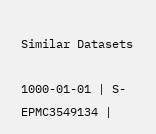Similar Datasets

1000-01-01 | S-EPMC3549134 |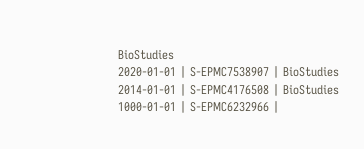BioStudies
2020-01-01 | S-EPMC7538907 | BioStudies
2014-01-01 | S-EPMC4176508 | BioStudies
1000-01-01 | S-EPMC6232966 |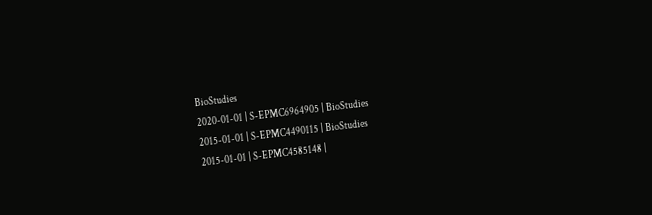BioStudies
2020-01-01 | S-EPMC6964905 | BioStudies
2015-01-01 | S-EPMC4490115 | BioStudies
2015-01-01 | S-EPMC4585148 |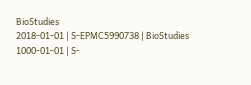BioStudies
2018-01-01 | S-EPMC5990738 | BioStudies
1000-01-01 | S-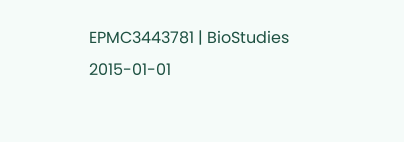EPMC3443781 | BioStudies
2015-01-01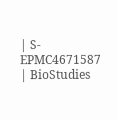| S-EPMC4671587 | BioStudies